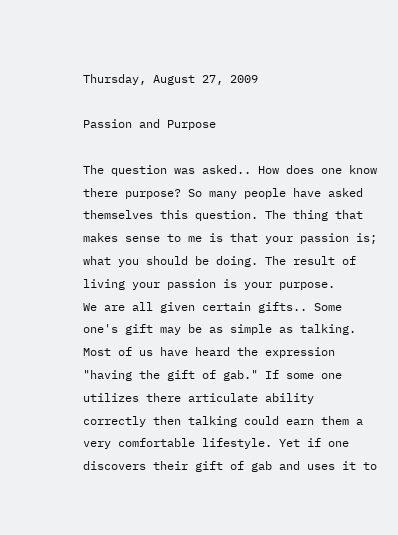Thursday, August 27, 2009

Passion and Purpose

The question was asked.. How does one know there purpose? So many people have asked themselves this question. The thing that makes sense to me is that your passion is; what you should be doing. The result of living your passion is your purpose.
We are all given certain gifts.. Some one's gift may be as simple as talking. Most of us have heard the expression "having the gift of gab." If some one utilizes there articulate ability correctly then talking could earn them a very comfortable lifestyle. Yet if one discovers their gift of gab and uses it to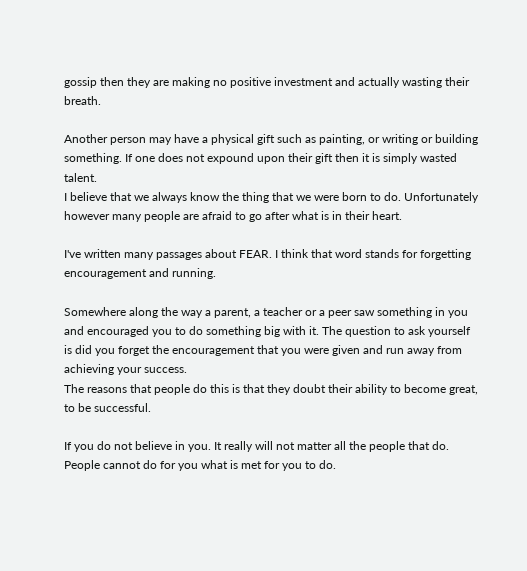gossip then they are making no positive investment and actually wasting their breath.

Another person may have a physical gift such as painting, or writing or building something. If one does not expound upon their gift then it is simply wasted talent.
I believe that we always know the thing that we were born to do. Unfortunately however many people are afraid to go after what is in their heart.

I've written many passages about FEAR. I think that word stands for forgetting encouragement and running.

Somewhere along the way a parent, a teacher or a peer saw something in you and encouraged you to do something big with it. The question to ask yourself is did you forget the encouragement that you were given and run away from achieving your success.
The reasons that people do this is that they doubt their ability to become great, to be successful.

If you do not believe in you. It really will not matter all the people that do. People cannot do for you what is met for you to do.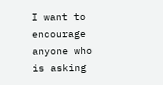I want to encourage anyone who is asking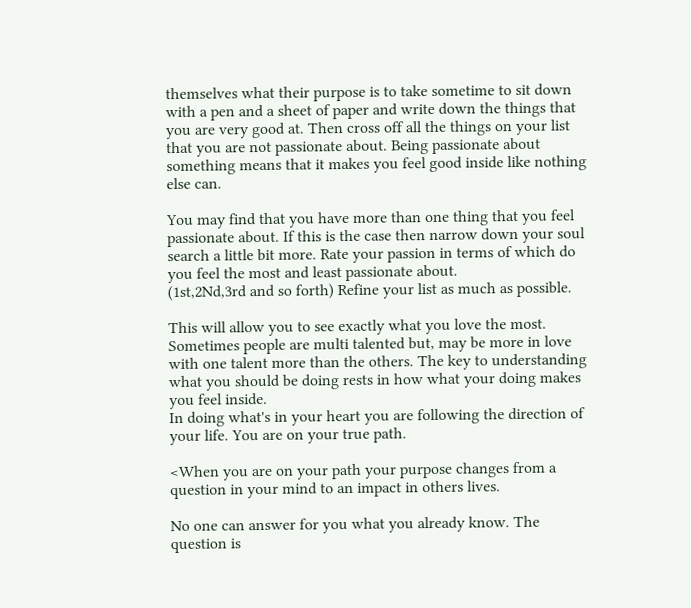themselves what their purpose is to take sometime to sit down with a pen and a sheet of paper and write down the things that you are very good at. Then cross off all the things on your list that you are not passionate about. Being passionate about something means that it makes you feel good inside like nothing else can.

You may find that you have more than one thing that you feel passionate about. If this is the case then narrow down your soul search a little bit more. Rate your passion in terms of which do you feel the most and least passionate about.
(1st,2Nd,3rd and so forth) Refine your list as much as possible.

This will allow you to see exactly what you love the most. Sometimes people are multi talented but, may be more in love with one talent more than the others. The key to understanding what you should be doing rests in how what your doing makes you feel inside.
In doing what's in your heart you are following the direction of your life. You are on your true path.

<When you are on your path your purpose changes from a question in your mind to an impact in others lives.

No one can answer for you what you already know. The question is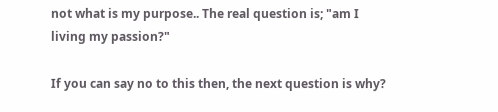not what is my purpose.. The real question is; "am I living my passion?"

If you can say no to this then, the next question is why?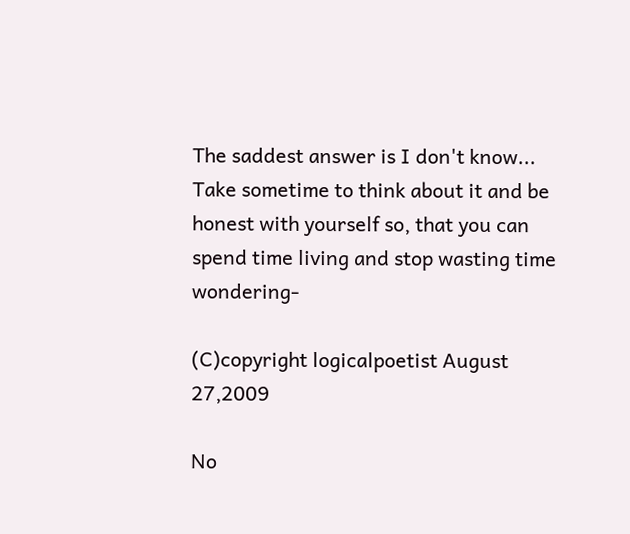The saddest answer is I don't know... Take sometime to think about it and be honest with yourself so, that you can spend time living and stop wasting time wondering-

(C)copyright logicalpoetist August 27,2009

No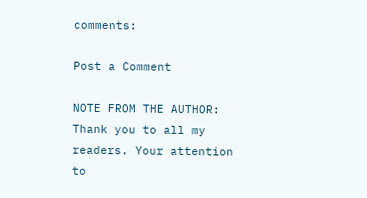comments:

Post a Comment

NOTE FROM THE AUTHOR: Thank you to all my readers. Your attention to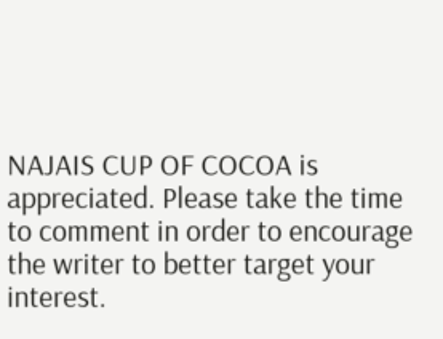NAJAIS CUP OF COCOA is appreciated. Please take the time to comment in order to encourage the writer to better target your interest.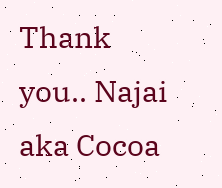Thank you.. Najai aka Cocoa